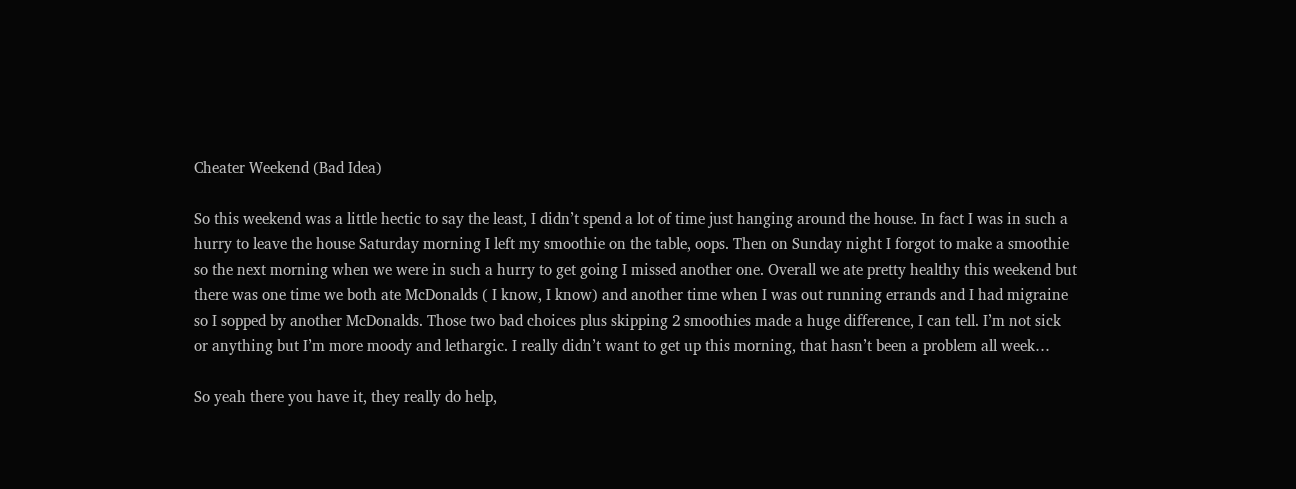Cheater Weekend (Bad Idea)

So this weekend was a little hectic to say the least, I didn’t spend a lot of time just hanging around the house. In fact I was in such a hurry to leave the house Saturday morning I left my smoothie on the table, oops. Then on Sunday night I forgot to make a smoothie so the next morning when we were in such a hurry to get going I missed another one. Overall we ate pretty healthy this weekend but there was one time we both ate McDonalds ( I know, I know) and another time when I was out running errands and I had migraine so I sopped by another McDonalds. Those two bad choices plus skipping 2 smoothies made a huge difference, I can tell. I’m not sick or anything but I’m more moody and lethargic. I really didn’t want to get up this morning, that hasn’t been a problem all week…

So yeah there you have it, they really do help,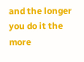and the longer you do it the more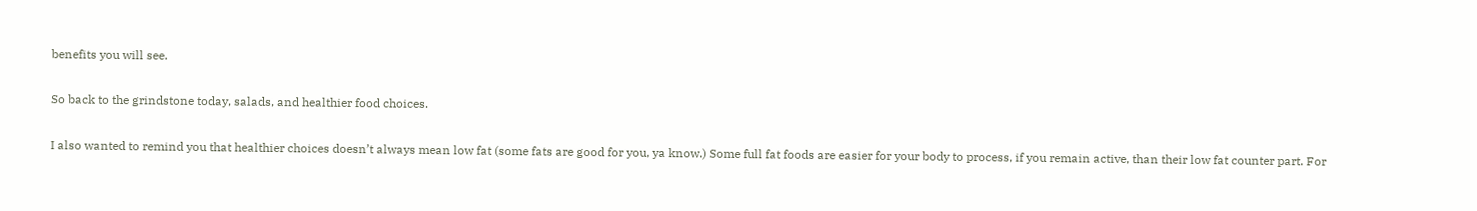benefits you will see.

So back to the grindstone today, salads, and healthier food choices.

I also wanted to remind you that healthier choices doesn’t always mean low fat (some fats are good for you, ya know.) Some full fat foods are easier for your body to process, if you remain active, than their low fat counter part. For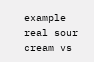example real sour cream vs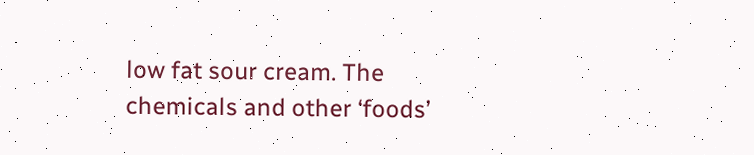low fat sour cream. The chemicals and other ‘foods’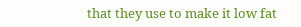that they use to make it low fat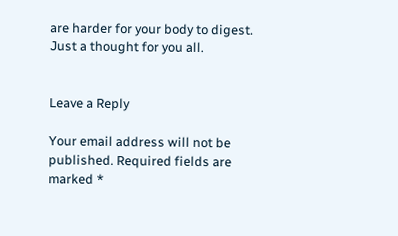are harder for your body to digest. Just a thought for you all.


Leave a Reply

Your email address will not be published. Required fields are marked *